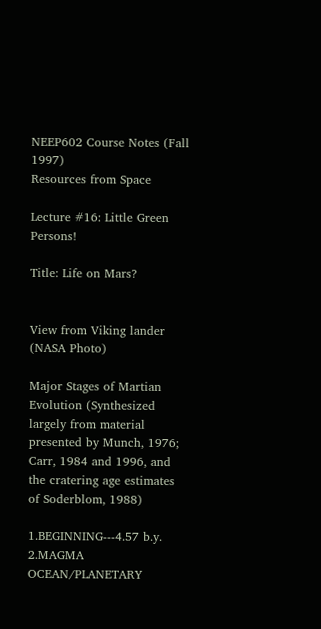NEEP602 Course Notes (Fall 1997)
Resources from Space

Lecture #16: Little Green Persons!

Title: Life on Mars?


View from Viking lander (NASA Photo)

Major Stages of Martian Evolution (Synthesized largely from material presented by Munch, 1976; Carr, 1984 and 1996, and the cratering age estimates of Soderblom, 1988)

1.BEGINNING---4.57 b.y.
2.MAGMA OCEAN/PLANETARY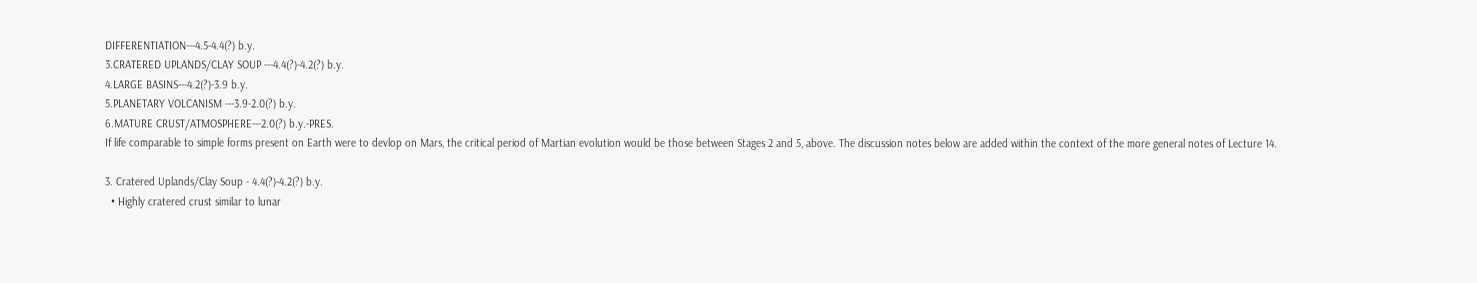DIFFERENTIATION---4.5-4.4(?) b.y.
3.CRATERED UPLANDS/CLAY SOUP ---4.4(?)-4.2(?) b.y.
4.LARGE BASINS---4.2(?)-3.9 b.y.
5.PLANETARY VOLCANISM ---3.9-2.0(?) b.y.
6.MATURE CRUST/ATMOSPHERE---2.0(?) b.y.-PRES.
If life comparable to simple forms present on Earth were to devlop on Mars, the critical period of Martian evolution would be those between Stages 2 and 5, above. The discussion notes below are added within the context of the more general notes of Lecture 14.

3. Cratered Uplands/Clay Soup - 4.4(?)-4.2(?) b.y.
  • Highly cratered crust similar to lunar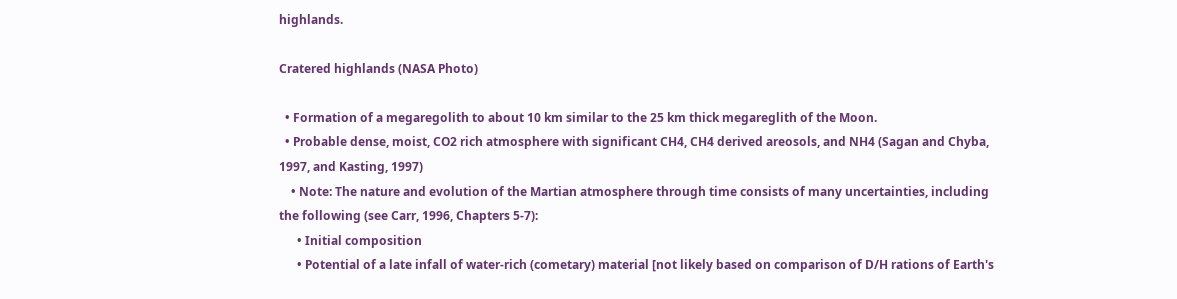highlands.

Cratered highlands (NASA Photo)

  • Formation of a megaregolith to about 10 km similar to the 25 km thick megareglith of the Moon.
  • Probable dense, moist, CO2 rich atmosphere with significant CH4, CH4 derived areosols, and NH4 (Sagan and Chyba, 1997, and Kasting, 1997)
    • Note: The nature and evolution of the Martian atmosphere through time consists of many uncertainties, including the following (see Carr, 1996, Chapters 5-7):
      • Initial composition
      • Potential of a late infall of water-rich (cometary) material [not likely based on comparison of D/H rations of Earth's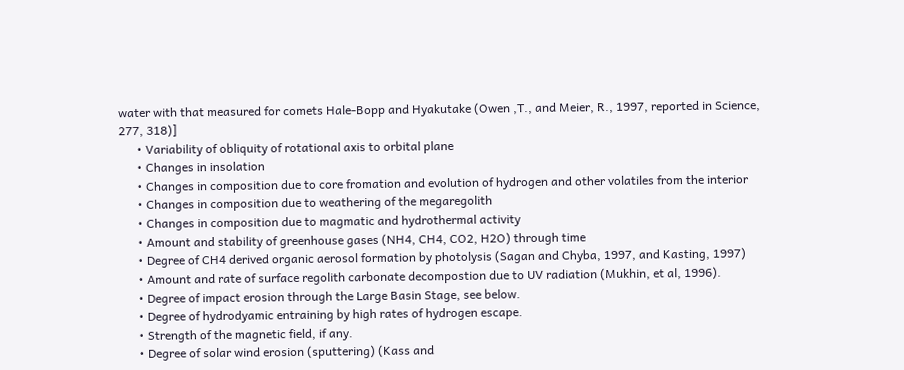water with that measured for comets Hale-Bopp and Hyakutake (Owen ,T., and Meier, R., 1997, reported in Science, 277, 318)]
      • Variability of obliquity of rotational axis to orbital plane
      • Changes in insolation
      • Changes in composition due to core fromation and evolution of hydrogen and other volatiles from the interior
      • Changes in composition due to weathering of the megaregolith
      • Changes in composition due to magmatic and hydrothermal activity
      • Amount and stability of greenhouse gases (NH4, CH4, CO2, H2O) through time
      • Degree of CH4 derived organic aerosol formation by photolysis (Sagan and Chyba, 1997, and Kasting, 1997)
      • Amount and rate of surface regolith carbonate decompostion due to UV radiation (Mukhin, et al, 1996).
      • Degree of impact erosion through the Large Basin Stage, see below.
      • Degree of hydrodyamic entraining by high rates of hydrogen escape.
      • Strength of the magnetic field, if any.
      • Degree of solar wind erosion (sputtering) (Kass and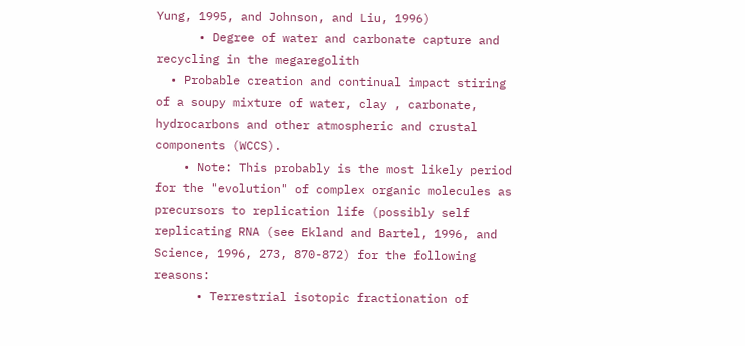Yung, 1995, and Johnson, and Liu, 1996)
      • Degree of water and carbonate capture and recycling in the megaregolith
  • Probable creation and continual impact stiring of a soupy mixture of water, clay , carbonate, hydrocarbons and other atmospheric and crustal components (WCCS).
    • Note: This probably is the most likely period for the "evolution" of complex organic molecules as precursors to replication life (possibly self replicating RNA (see Ekland and Bartel, 1996, and Science, 1996, 273, 870-872) for the following reasons:
      • Terrestrial isotopic fractionation of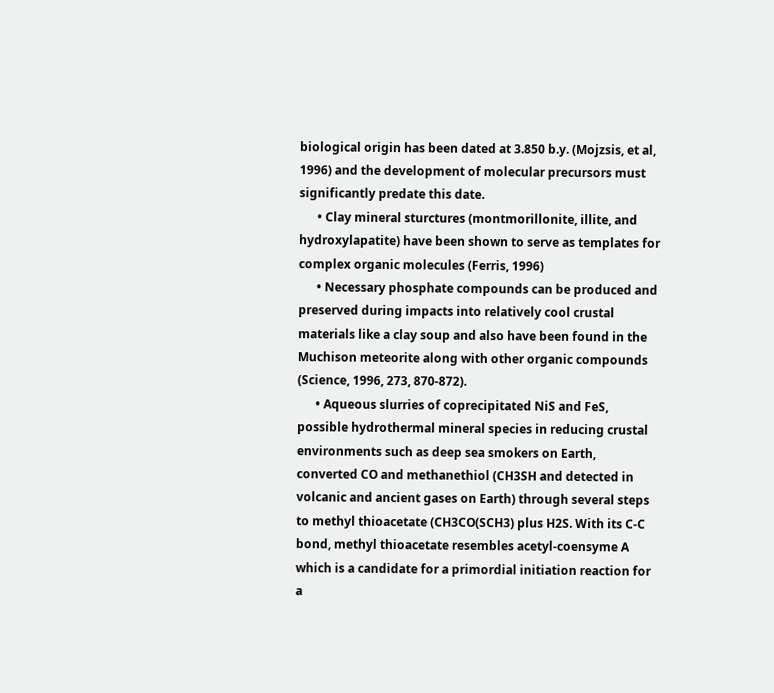biological origin has been dated at 3.850 b.y. (Mojzsis, et al, 1996) and the development of molecular precursors must significantly predate this date.
      • Clay mineral sturctures (montmorillonite, illite, and hydroxylapatite) have been shown to serve as templates for complex organic molecules (Ferris, 1996)
      • Necessary phosphate compounds can be produced and preserved during impacts into relatively cool crustal materials like a clay soup and also have been found in the Muchison meteorite along with other organic compounds (Science, 1996, 273, 870-872).
      • Aqueous slurries of coprecipitated NiS and FeS, possible hydrothermal mineral species in reducing crustal environments such as deep sea smokers on Earth, converted CO and methanethiol (CH3SH and detected in volcanic and ancient gases on Earth) through several steps to methyl thioacetate (CH3CO(SCH3) plus H2S. With its C-C bond, methyl thioacetate resembles acetyl-coensyme A which is a candidate for a primordial initiation reaction for a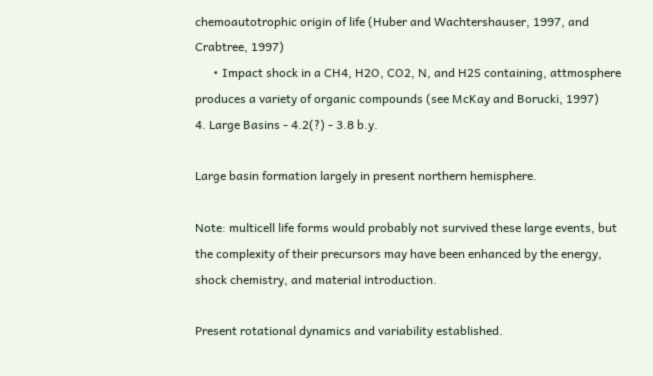chemoautotrophic origin of life (Huber and Wachtershauser, 1997, and Crabtree, 1997)
      • Impact shock in a CH4, H2O, CO2, N, and H2S containing, attmosphere produces a variety of organic compounds (see McKay and Borucki, 1997)
4. Large Basins - 4.2(?) - 3.8 b.y.

Large basin formation largely in present northern hemisphere.

Note: multicell life forms would probably not survived these large events, but the complexity of their precursors may have been enhanced by the energy, shock chemistry, and material introduction.

Present rotational dynamics and variability established.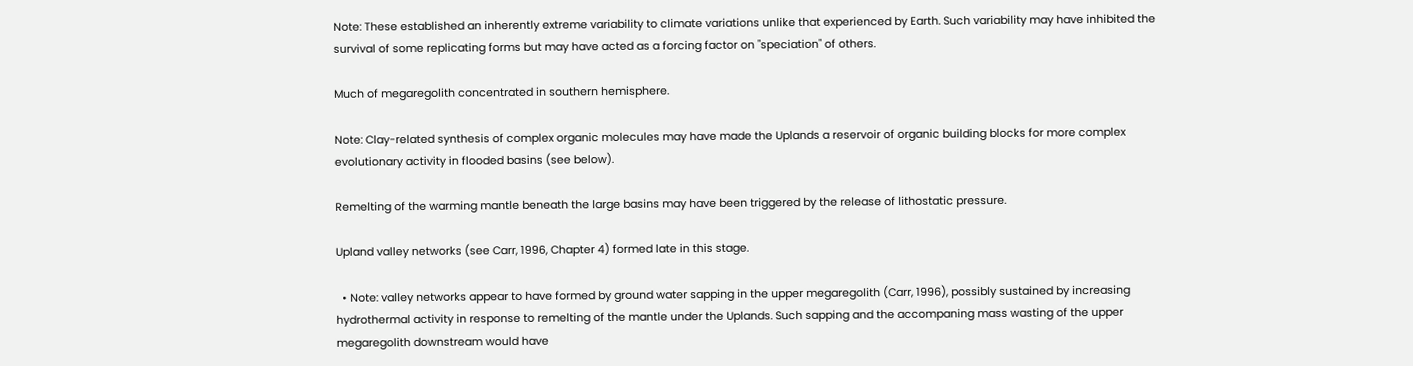Note: These established an inherently extreme variability to climate variations unlike that experienced by Earth. Such variability may have inhibited the survival of some replicating forms but may have acted as a forcing factor on "speciation" of others.

Much of megaregolith concentrated in southern hemisphere.

Note: Clay-related synthesis of complex organic molecules may have made the Uplands a reservoir of organic building blocks for more complex evolutionary activity in flooded basins (see below).

Remelting of the warming mantle beneath the large basins may have been triggered by the release of lithostatic pressure.

Upland valley networks (see Carr, 1996, Chapter 4) formed late in this stage.

  • Note: valley networks appear to have formed by ground water sapping in the upper megaregolith (Carr, 1996), possibly sustained by increasing hydrothermal activity in response to remelting of the mantle under the Uplands. Such sapping and the accompaning mass wasting of the upper megaregolith downstream would have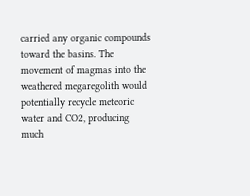carried any organic compounds toward the basins. The movement of magmas into the weathered megaregolith would potentially recycle meteoric water and CO2, producing much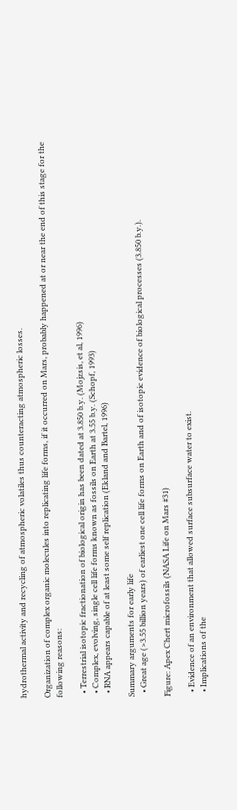hydrothermal activity and recycling of atmospheric volatiles thus counteracting atmospheric losses.

Organization of complex organic molecules into replicating life forms, if it occurred on Mars, probably happened at or near the end of this stage for the following reasons:

  • Terrestrial isotopic fractionation of biological origin has been dated at 3.850 b.y. (Mojzsis, et al, 1996)
  • Complex, evolving, single cell life forms known as fossils on Earth at 3.55 b.y. (Schopf, 1993)
  • RNA appears capable of at least some self replication (Ekland and Bartel, 1996)

Summary arguments for early life
  • Great age (>3.55 billion years) of earliest one cell life forms on Earth and of isotopic evidence of biological processes (3.850 b.y.).

Figure: Apex Chert microfossils (NASA Life on Mars #31)

  • Evidence of an environment that allowed surface subsurface water to exist.
  • Implications of the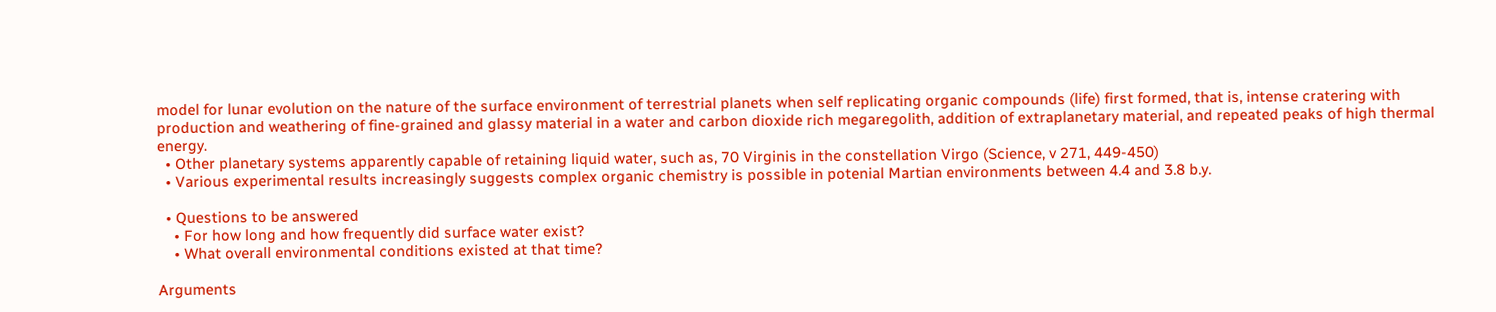model for lunar evolution on the nature of the surface environment of terrestrial planets when self replicating organic compounds (life) first formed, that is, intense cratering with production and weathering of fine-grained and glassy material in a water and carbon dioxide rich megaregolith, addition of extraplanetary material, and repeated peaks of high thermal energy.
  • Other planetary systems apparently capable of retaining liquid water, such as, 70 Virginis in the constellation Virgo (Science, v 271, 449-450)
  • Various experimental results increasingly suggests complex organic chemistry is possible in potenial Martian environments between 4.4 and 3.8 b.y.

  • Questions to be answered
    • For how long and how frequently did surface water exist?
    • What overall environmental conditions existed at that time?

Arguments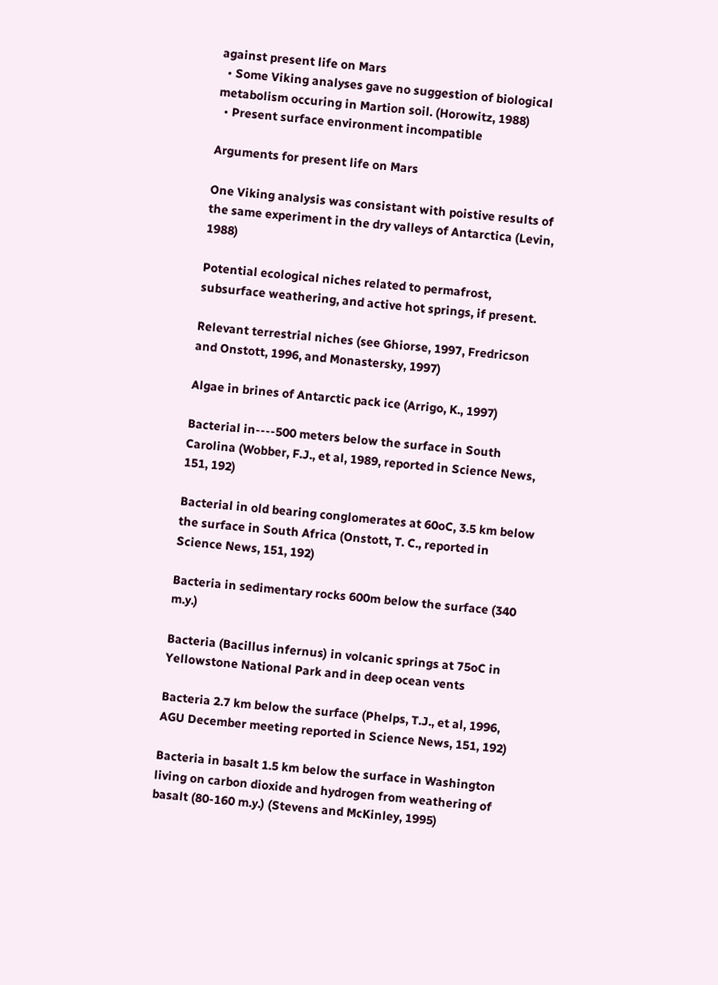against present life on Mars
  • Some Viking analyses gave no suggestion of biological metabolism occuring in Martion soil. (Horowitz, 1988)
  • Present surface environment incompatible

Arguments for present life on Mars

One Viking analysis was consistant with poistive results of the same experiment in the dry valleys of Antarctica (Levin, 1988)

Potential ecological niches related to permafrost, subsurface weathering, and active hot springs, if present.

Relevant terrestrial niches (see Ghiorse, 1997, Fredricson and Onstott, 1996, and Monastersky, 1997)

Algae in brines of Antarctic pack ice (Arrigo, K., 1997)

Bacterial in----500 meters below the surface in South Carolina (Wobber, F.J., et al, 1989, reported in Science News, 151, 192)

Bacterial in old bearing conglomerates at 60oC, 3.5 km below the surface in South Africa (Onstott, T. C., reported in Science News, 151, 192)

Bacteria in sedimentary rocks 600m below the surface (340 m.y.)

Bacteria (Bacillus infernus) in volcanic springs at 75oC in Yellowstone National Park and in deep ocean vents

Bacteria 2.7 km below the surface (Phelps, T.J., et al, 1996, AGU December meeting reported in Science News, 151, 192)

Bacteria in basalt 1.5 km below the surface in Washington living on carbon dioxide and hydrogen from weathering of basalt (80-160 m.y.) (Stevens and McKinley, 1995)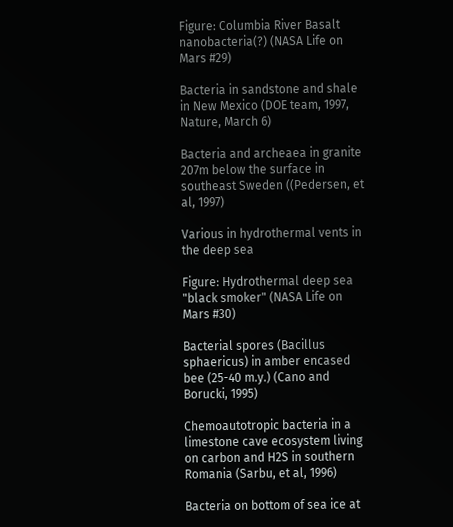Figure: Columbia River Basalt nanobacteria(?) (NASA Life on Mars #29)

Bacteria in sandstone and shale in New Mexico (DOE team, 1997, Nature, March 6)

Bacteria and archeaea in granite 207m below the surface in southeast Sweden ((Pedersen, et al, 1997)

Various in hydrothermal vents in the deep sea

Figure: Hydrothermal deep sea "black smoker" (NASA Life on Mars #30)

Bacterial spores (Bacillus sphaericus) in amber encased bee (25-40 m.y.) (Cano and Borucki, 1995)

Chemoautotropic bacteria in a limestone cave ecosystem living on carbon and H2S in southern Romania (Sarbu, et al, 1996)

Bacteria on bottom of sea ice at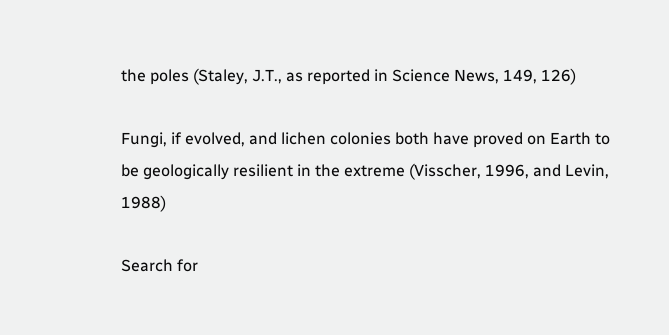the poles (Staley, J.T., as reported in Science News, 149, 126)

Fungi, if evolved, and lichen colonies both have proved on Earth to be geologically resilient in the extreme (Visscher, 1996, and Levin, 1988)

Search for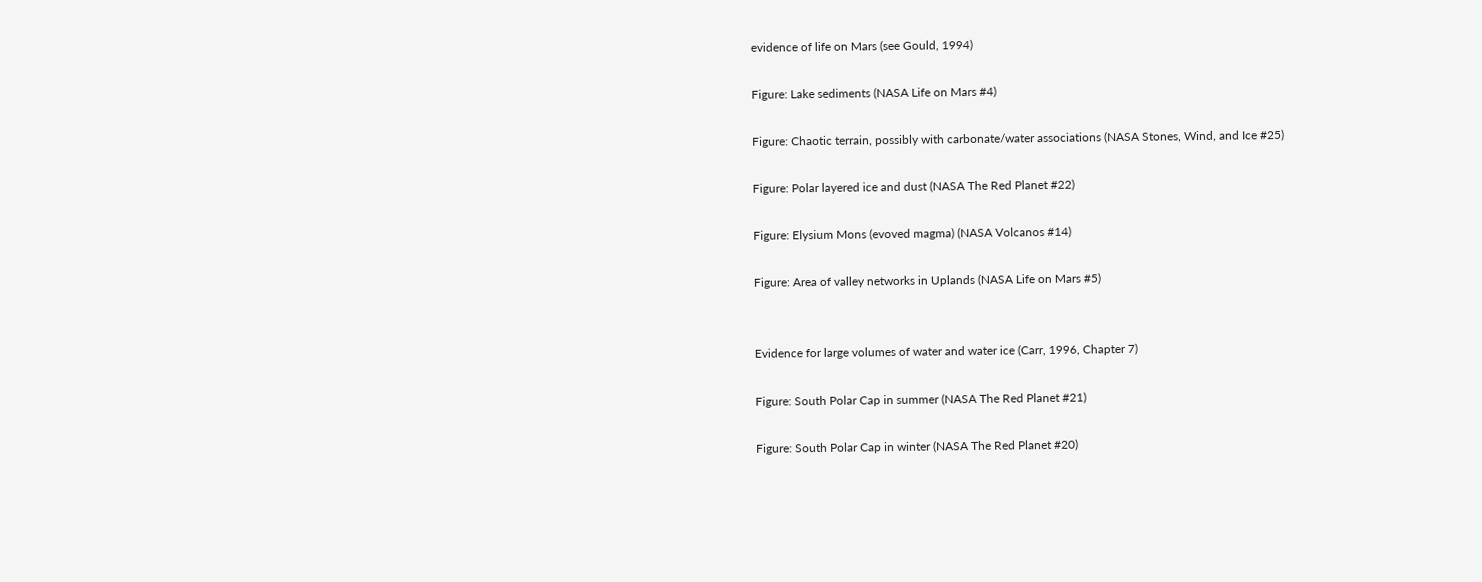evidence of life on Mars (see Gould, 1994)

Figure: Lake sediments (NASA Life on Mars #4)

Figure: Chaotic terrain, possibly with carbonate/water associations (NASA Stones, Wind, and Ice #25)

Figure: Polar layered ice and dust (NASA The Red Planet #22)

Figure: Elysium Mons (evoved magma) (NASA Volcanos #14)

Figure: Area of valley networks in Uplands (NASA Life on Mars #5)


Evidence for large volumes of water and water ice (Carr, 1996, Chapter 7)

Figure: South Polar Cap in summer (NASA The Red Planet #21)

Figure: South Polar Cap in winter (NASA The Red Planet #20)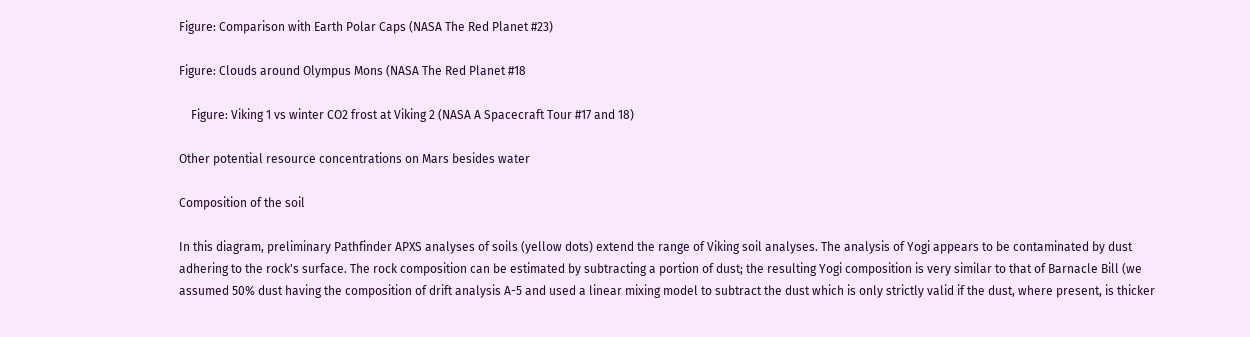Figure: Comparison with Earth Polar Caps (NASA The Red Planet #23)

Figure: Clouds around Olympus Mons (NASA The Red Planet #18

    Figure: Viking 1 vs winter CO2 frost at Viking 2 (NASA A Spacecraft Tour #17 and 18)

Other potential resource concentrations on Mars besides water

Composition of the soil

In this diagram, preliminary Pathfinder APXS analyses of soils (yellow dots) extend the range of Viking soil analyses. The analysis of Yogi appears to be contaminated by dust adhering to the rock's surface. The rock composition can be estimated by subtracting a portion of dust; the resulting Yogi composition is very similar to that of Barnacle Bill (we assumed 50% dust having the composition of drift analysis A-5 and used a linear mixing model to subtract the dust which is only strictly valid if the dust, where present, is thicker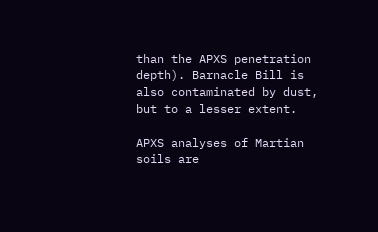than the APXS penetration depth). Barnacle Bill is also contaminated by dust, but to a lesser extent.

APXS analyses of Martian soils are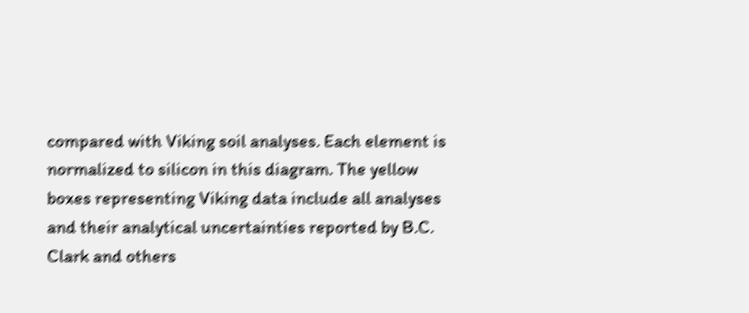compared with Viking soil analyses. Each element is normalized to silicon in this diagram. The yellow boxes representing Viking data include all analyses and their analytical uncertainties reported by B.C. Clark and others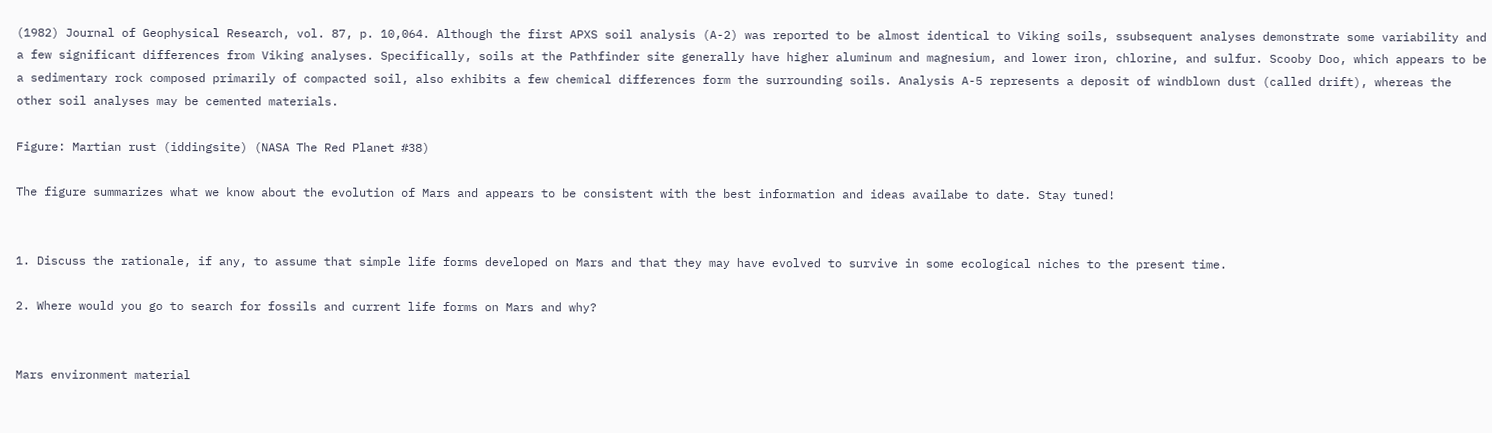(1982) Journal of Geophysical Research, vol. 87, p. 10,064. Although the first APXS soil analysis (A-2) was reported to be almost identical to Viking soils, ssubsequent analyses demonstrate some variability and a few significant differences from Viking analyses. Specifically, soils at the Pathfinder site generally have higher aluminum and magnesium, and lower iron, chlorine, and sulfur. Scooby Doo, which appears to be a sedimentary rock composed primarily of compacted soil, also exhibits a few chemical differences form the surrounding soils. Analysis A-5 represents a deposit of windblown dust (called drift), whereas the other soil analyses may be cemented materials.

Figure: Martian rust (iddingsite) (NASA The Red Planet #38)

The figure summarizes what we know about the evolution of Mars and appears to be consistent with the best information and ideas availabe to date. Stay tuned!


1. Discuss the rationale, if any, to assume that simple life forms developed on Mars and that they may have evolved to survive in some ecological niches to the present time.

2. Where would you go to search for fossils and current life forms on Mars and why?


Mars environment material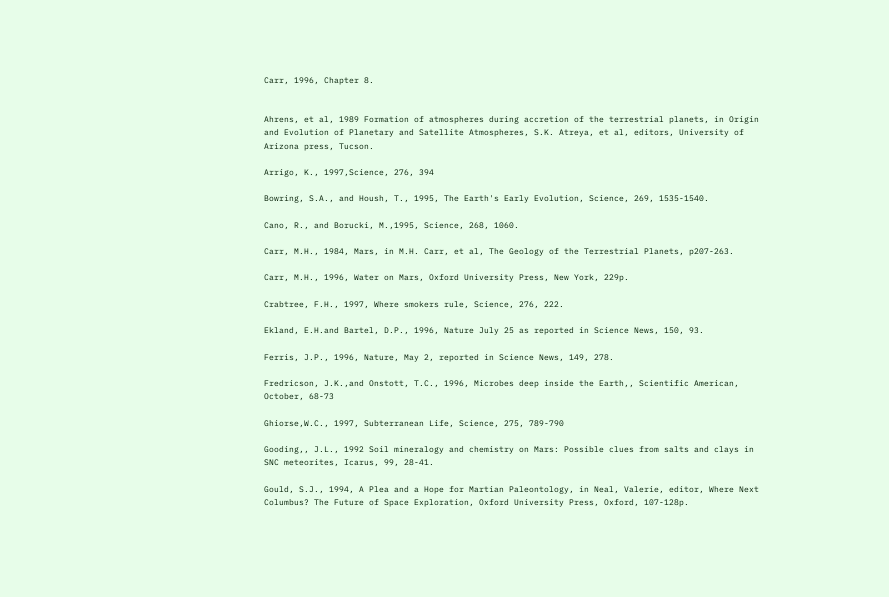Carr, 1996, Chapter 8.


Ahrens, et al, 1989 Formation of atmospheres during accretion of the terrestrial planets, in Origin and Evolution of Planetary and Satellite Atmospheres, S.K. Atreya, et al, editors, University of Arizona press, Tucson.

Arrigo, K., 1997,Science, 276, 394

Bowring, S.A., and Housh, T., 1995, The Earth's Early Evolution, Science, 269, 1535-1540.

Cano, R., and Borucki, M.,1995, Science, 268, 1060.

Carr, M.H., 1984, Mars, in M.H. Carr, et al, The Geology of the Terrestrial Planets, p207-263.

Carr, M.H., 1996, Water on Mars, Oxford University Press, New York, 229p.

Crabtree, F.H., 1997, Where smokers rule, Science, 276, 222.

Ekland, E.H.and Bartel, D.P., 1996, Nature July 25 as reported in Science News, 150, 93.

Ferris, J.P., 1996, Nature, May 2, reported in Science News, 149, 278.

Fredricson, J.K.,and Onstott, T.C., 1996, Microbes deep inside the Earth,, Scientific American, October, 68-73

Ghiorse,W.C., 1997, Subterranean Life, Science, 275, 789-790

Gooding,, J.L., 1992 Soil mineralogy and chemistry on Mars: Possible clues from salts and clays in SNC meteorites, Icarus, 99, 28-41.

Gould, S.J., 1994, A Plea and a Hope for Martian Paleontology, in Neal, Valerie, editor, Where Next Columbus? The Future of Space Exploration, Oxford University Press, Oxford, 107-128p.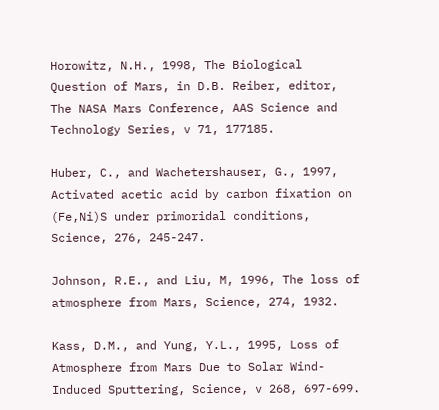Horowitz, N.H., 1998, The Biological Question of Mars, in D.B. Reiber, editor, The NASA Mars Conference, AAS Science and Technology Series, v 71, 177185.

Huber, C., and Wachetershauser, G., 1997, Activated acetic acid by carbon fixation on (Fe,Ni)S under primoridal conditions, Science, 276, 245-247.

Johnson, R.E., and Liu, M, 1996, The loss of atmosphere from Mars, Science, 274, 1932.

Kass, D.M., and Yung, Y.L., 1995, Loss of Atmosphere from Mars Due to Solar Wind-Induced Sputtering, Science, v 268, 697-699.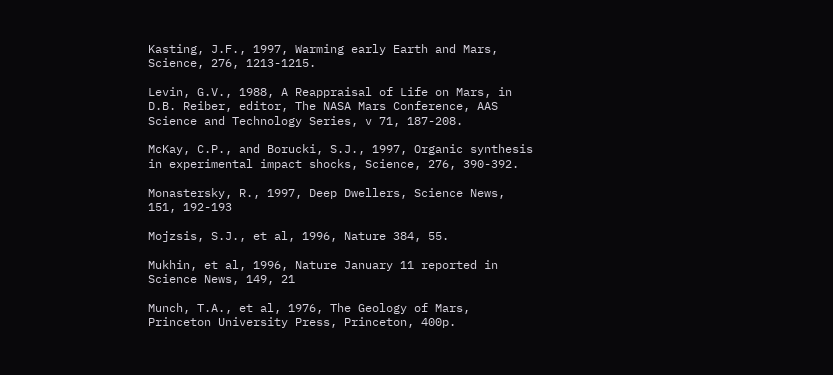Kasting, J.F., 1997, Warming early Earth and Mars, Science, 276, 1213-1215.

Levin, G.V., 1988, A Reappraisal of Life on Mars, in D.B. Reiber, editor, The NASA Mars Conference, AAS Science and Technology Series, v 71, 187-208.

McKay, C.P., and Borucki, S.J., 1997, Organic synthesis in experimental impact shocks, Science, 276, 390-392.

Monastersky, R., 1997, Deep Dwellers, Science News, 151, 192-193

Mojzsis, S.J., et al, 1996, Nature 384, 55.

Mukhin, et al, 1996, Nature January 11 reported in Science News, 149, 21

Munch, T.A., et al, 1976, The Geology of Mars, Princeton University Press, Princeton, 400p.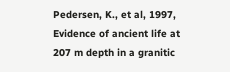Pedersen, K., et al, 1997, Evidence of ancient life at 207 m depth in a granitic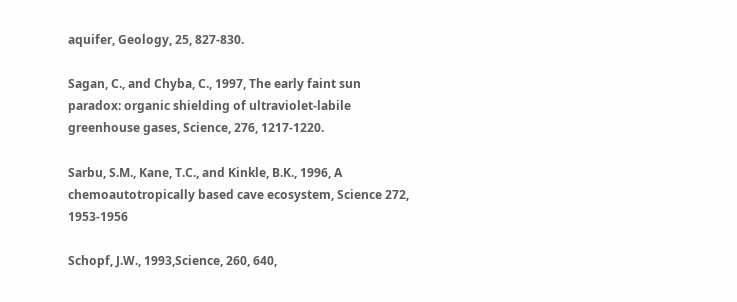aquifer, Geology, 25, 827-830.

Sagan, C., and Chyba, C., 1997, The early faint sun paradox: organic shielding of ultraviolet-labile greenhouse gases, Science, 276, 1217-1220.

Sarbu, S.M., Kane, T.C., and Kinkle, B.K., 1996, A chemoautotropically based cave ecosystem, Science 272, 1953-1956

Schopf, J.W., 1993,Science, 260, 640,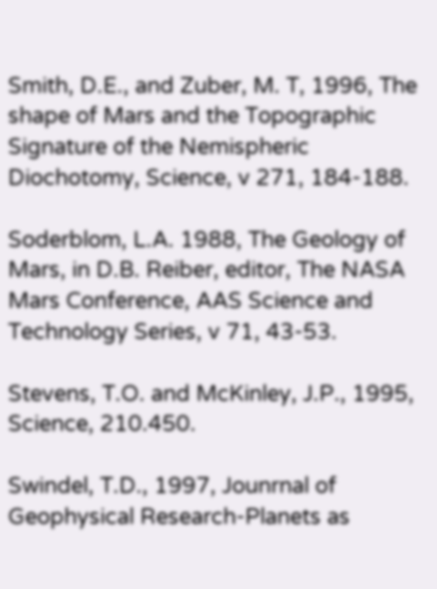Smith, D.E., and Zuber, M. T, 1996, The shape of Mars and the Topographic Signature of the Nemispheric Diochotomy, Science, v 271, 184-188.

Soderblom, L.A. 1988, The Geology of Mars, in D.B. Reiber, editor, The NASA Mars Conference, AAS Science and Technology Series, v 71, 43-53.

Stevens, T.O. and McKinley, J.P., 1995, Science, 210.450.

Swindel, T.D., 1997, Jounrnal of Geophysical Research-Planets as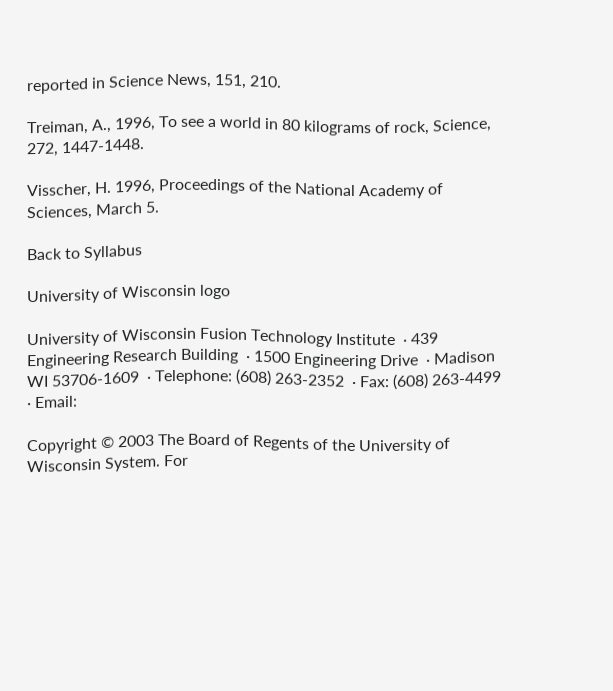reported in Science News, 151, 210.

Treiman, A., 1996, To see a world in 80 kilograms of rock, Science, 272, 1447-1448.

Visscher, H. 1996, Proceedings of the National Academy of Sciences, March 5.

Back to Syllabus

University of Wisconsin logo

University of Wisconsin Fusion Technology Institute  · 439 Engineering Research Building  · 1500 Engineering Drive  · Madison WI 53706-1609  · Telephone: (608) 263-2352  · Fax: (608) 263-4499  · Email:

Copyright © 2003 The Board of Regents of the University of Wisconsin System. For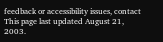feedback or accessibility issues, contact
This page last updated August 21, 2003.